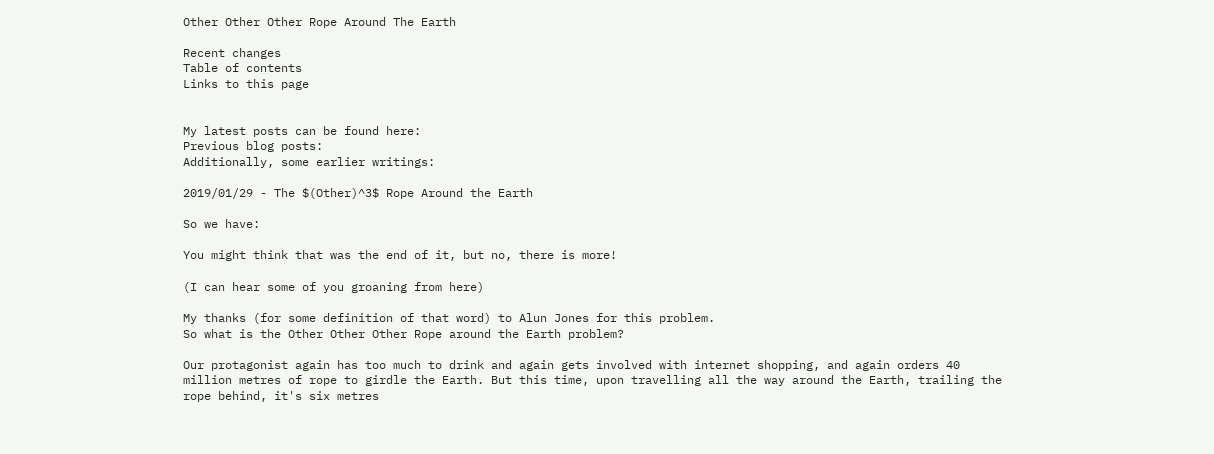Other Other Other Rope Around The Earth

Recent changes
Table of contents
Links to this page


My latest posts can be found here:
Previous blog posts:
Additionally, some earlier writings:

2019/01/29 - The $(Other)^3$ Rope Around the Earth

So we have:

You might think that was the end of it, but no, there is more!

(I can hear some of you groaning from here)

My thanks (for some definition of that word) to Alun Jones for this problem.
So what is the Other Other Other Rope around the Earth problem?

Our protagonist again has too much to drink and again gets involved with internet shopping, and again orders 40 million metres of rope to girdle the Earth. But this time, upon travelling all the way around the Earth, trailing the rope behind, it's six metres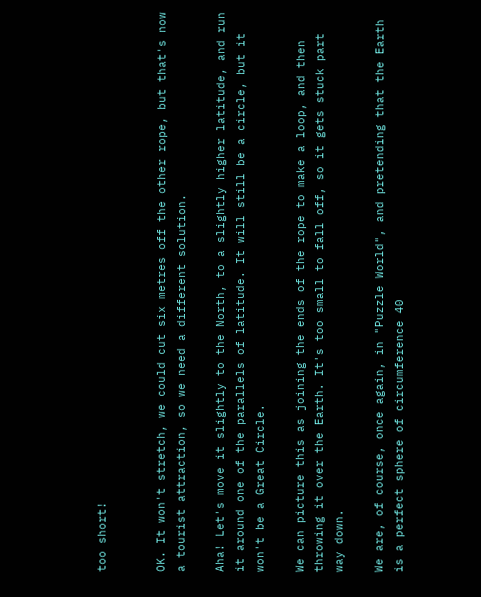too short!


OK. It won't stretch, we could cut six metres off the other rope, but that's now a tourist attraction, so we need a different solution.

Aha! Let's move it slightly to the North, to a slightly higher latitude, and run it around one of the parallels of latitude. It will still be a circle, but it won't be a Great Circle.

We can picture this as joining the ends of the rope to make a loop, and then throwing it over the Earth. It's too small to fall off, so it gets stuck part way down.

We are, of course, once again, in "Puzzle World", and pretending that the Earth is a perfect sphere of circumference 40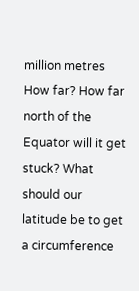million metres
How far? How far north of the Equator will it get stuck? What should our latitude be to get a circumference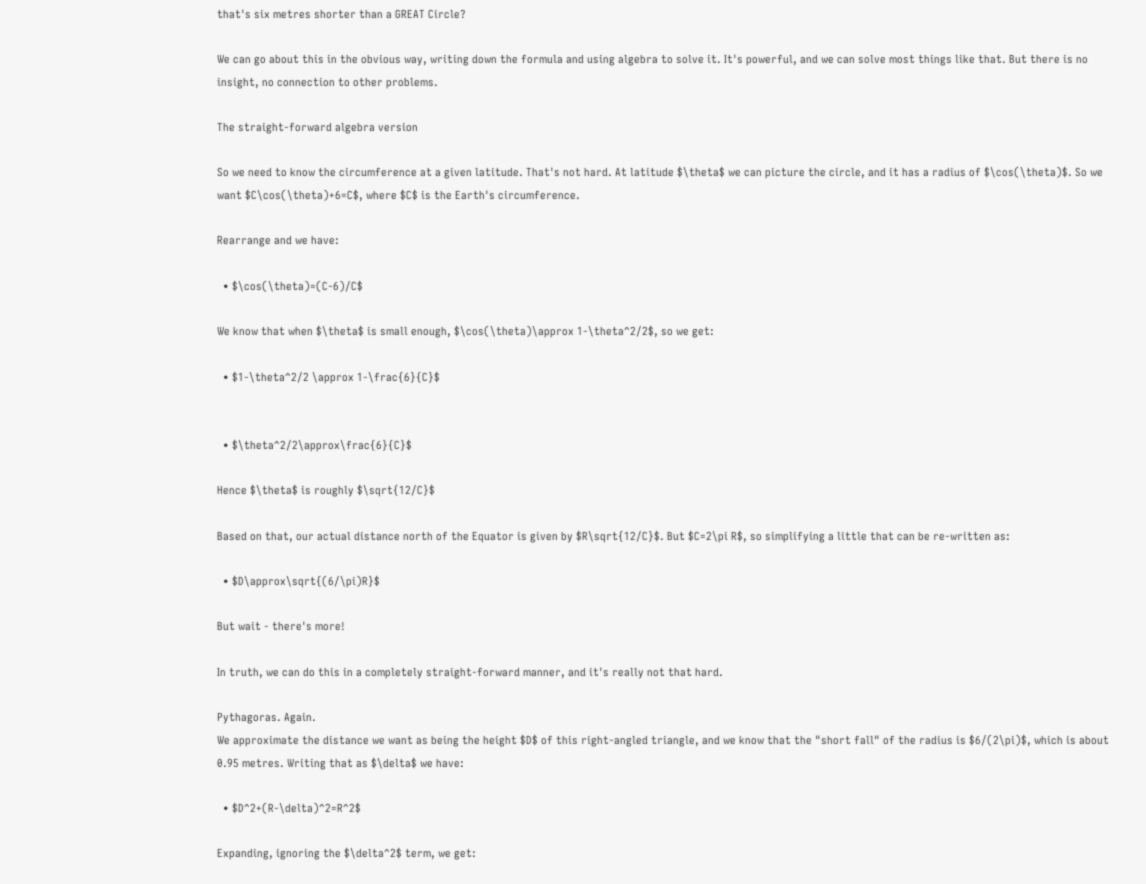that's six metres shorter than a GREAT Circle?

We can go about this in the obvious way, writing down the formula and using algebra to solve it. It's powerful, and we can solve most things like that. But there is no insight, no connection to other problems.

The straight-forward algebra version

So we need to know the circumference at a given latitude. That's not hard. At latitude $\theta$ we can picture the circle, and it has a radius of $\cos(\theta)$. So we want $C\cos(\theta)+6=C$, where $C$ is the Earth's circumference.

Rearrange and we have:

  • $\cos(\theta)=(C-6)/C$

We know that when $\theta$ is small enough, $\cos(\theta)\approx 1-\theta^2/2$, so we get:

  • $1-\theta^2/2 \approx 1-\frac{6}{C}$


  • $\theta^2/2\approx\frac{6}{C}$

Hence $\theta$ is roughly $\sqrt{12/C}$

Based on that, our actual distance north of the Equator is given by $R\sqrt{12/C}$. But $C=2\pi R$, so simplifying a little that can be re-written as:

  • $D\approx\sqrt{(6/\pi)R}$

But wait - there's more!

In truth, we can do this in a completely straight-forward manner, and it's really not that hard.

Pythagoras. Again.
We approximate the distance we want as being the height $D$ of this right-angled triangle, and we know that the "short fall" of the radius is $6/(2\pi)$, which is about 0.95 metres. Writing that as $\delta$ we have:

  • $D^2+(R-\delta)^2=R^2$

Expanding, ignoring the $\delta^2$ term, we get: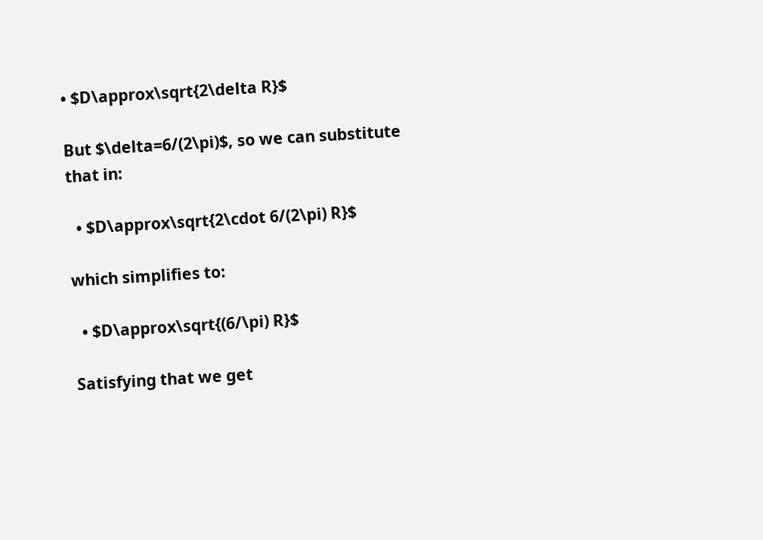• $D\approx\sqrt{2\delta R}$

But $\delta=6/(2\pi)$, so we can substitute that in:

  • $D\approx\sqrt{2\cdot 6/(2\pi) R}$

which simplifies to:

  • $D\approx\sqrt{(6/\pi) R}$

Satisfying that we get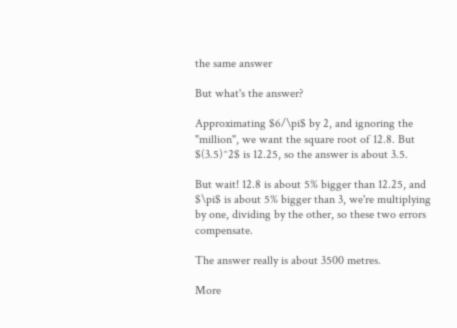the same answer

But what's the answer?

Approximating $6/\pi$ by 2, and ignoring the "million", we want the square root of 12.8. But $(3.5)^2$ is 12.25, so the answer is about 3.5.

But wait! 12.8 is about 5% bigger than 12.25, and $\pi$ is about 5% bigger than 3, we're multiplying by one, dividing by the other, so these two errors compensate.

The answer really is about 3500 metres.

More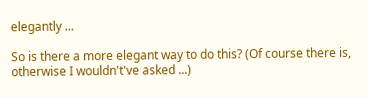elegantly ...

So is there a more elegant way to do this? (Of course there is, otherwise I wouldn't've asked ...)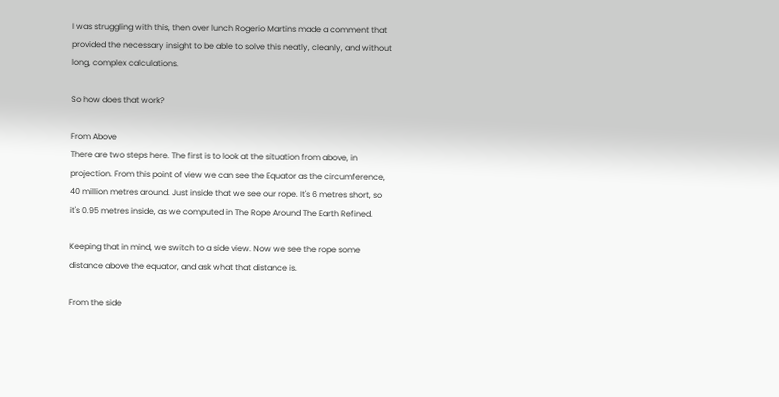I was struggling with this, then over lunch Rogerio Martins made a comment that provided the necessary insight to be able to solve this neatly, cleanly, and without long, complex calculations.

So how does that work?

From Above
There are two steps here. The first is to look at the situation from above, in projection. From this point of view we can see the Equator as the circumference, 40 million metres around. Just inside that we see our rope. It's 6 metres short, so it's 0.95 metres inside, as we computed in The Rope Around The Earth Refined.

Keeping that in mind, we switch to a side view. Now we see the rope some distance above the equator, and ask what that distance is.

From the side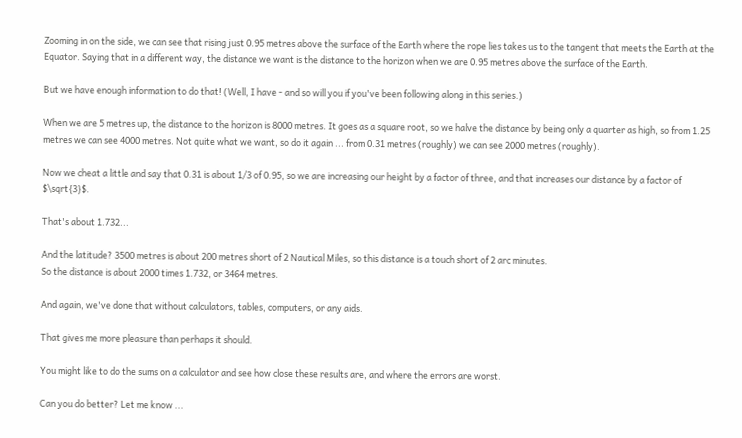Zooming in on the side, we can see that rising just 0.95 metres above the surface of the Earth where the rope lies takes us to the tangent that meets the Earth at the Equator. Saying that in a different way, the distance we want is the distance to the horizon when we are 0.95 metres above the surface of the Earth.

But we have enough information to do that! (Well, I have - and so will you if you've been following along in this series.)

When we are 5 metres up, the distance to the horizon is 8000 metres. It goes as a square root, so we halve the distance by being only a quarter as high, so from 1.25 metres we can see 4000 metres. Not quite what we want, so do it again ... from 0.31 metres (roughly) we can see 2000 metres (roughly).

Now we cheat a little and say that 0.31 is about 1/3 of 0.95, so we are increasing our height by a factor of three, and that increases our distance by a factor of $\sqrt{3}$.

That's about 1.732...

And the latitude? 3500 metres is about 200 metres short of 2 Nautical Miles, so this distance is a touch short of 2 arc minutes.
So the distance is about 2000 times 1.732, or 3464 metres.

And again, we've done that without calculators, tables, computers, or any aids.

That gives me more pleasure than perhaps it should.

You might like to do the sums on a calculator and see how close these results are, and where the errors are worst.

Can you do better? Let me know ...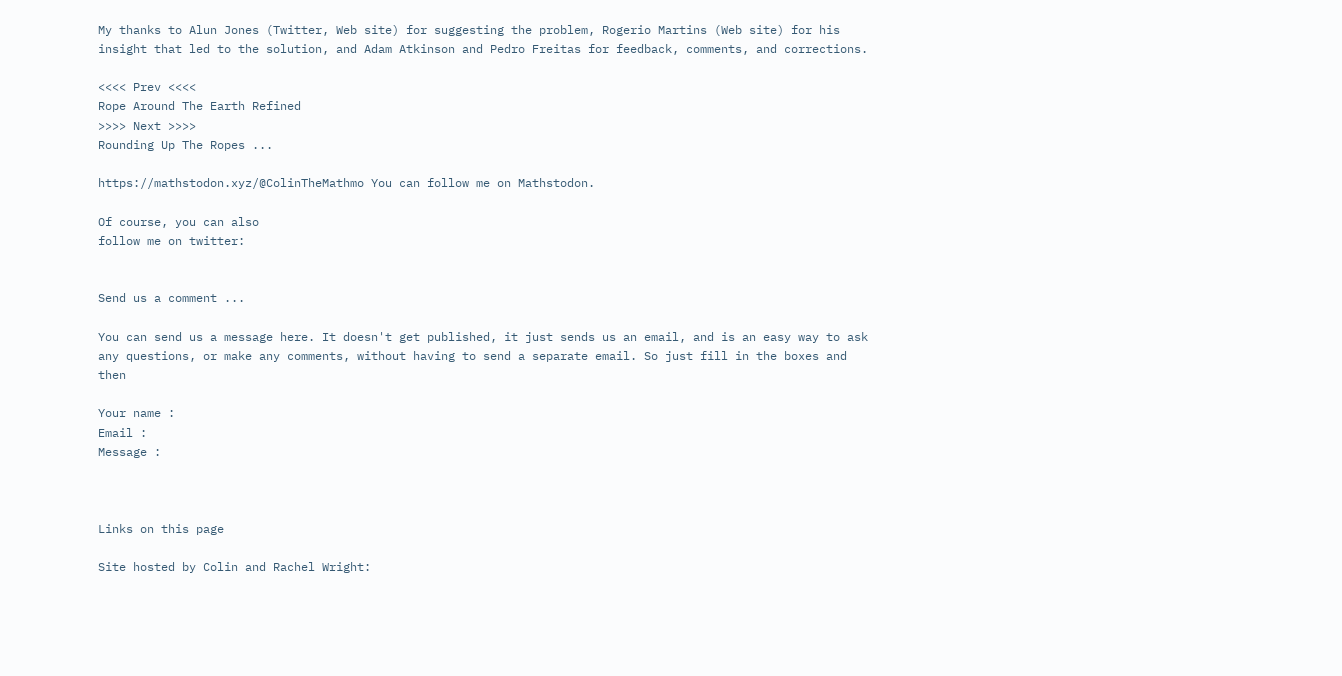My thanks to Alun Jones (Twitter, Web site) for suggesting the problem, Rogerio Martins (Web site) for his insight that led to the solution, and Adam Atkinson and Pedro Freitas for feedback, comments, and corrections.

<<<< Prev <<<<
Rope Around The Earth Refined
>>>> Next >>>>
Rounding Up The Ropes ...

https://mathstodon.xyz/@ColinTheMathmo You can follow me on Mathstodon.

Of course, you can also
follow me on twitter:


Send us a comment ...

You can send us a message here. It doesn't get published, it just sends us an email, and is an easy way to ask any questions, or make any comments, without having to send a separate email. So just fill in the boxes and then

Your name :
Email :
Message :



Links on this page

Site hosted by Colin and Rachel Wright: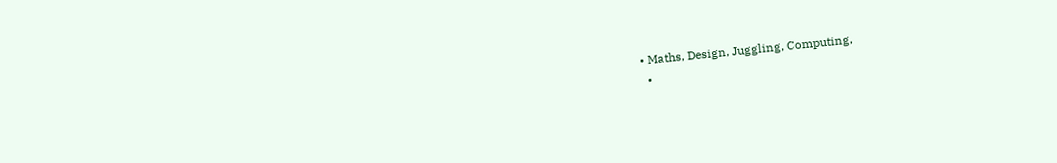• Maths, Design, Juggling, Computing,
  •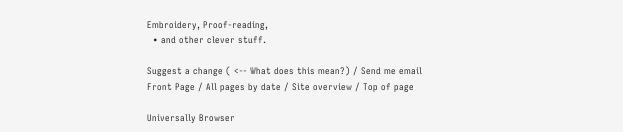Embroidery, Proof-reading,
  • and other clever stuff.

Suggest a change ( <-- What does this mean?) / Send me email
Front Page / All pages by date / Site overview / Top of page

Universally Browser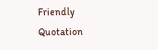Friendly     Quotation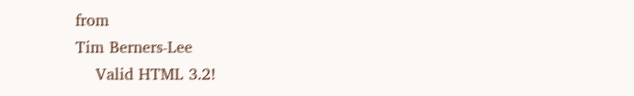from
Tim Berners-Lee
    Valid HTML 3.2!